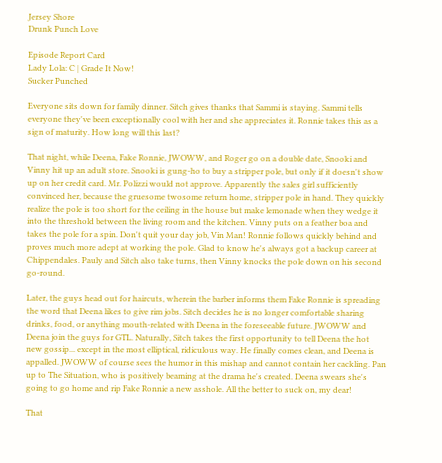Jersey Shore
Drunk Punch Love

Episode Report Card
Lady Lola: C | Grade It Now!
Sucker Punched

Everyone sits down for family dinner. Sitch gives thanks that Sammi is staying. Sammi tells everyone they've been exceptionally cool with her and she appreciates it. Ronnie takes this as a sign of maturity. How long will this last?

That night, while Deena, Fake Ronnie, JWOWW, and Roger go on a double date, Snooki and Vinny hit up an adult store. Snooki is gung-ho to buy a stripper pole, but only if it doesn't show up on her credit card. Mr. Polizzi would not approve. Apparently the sales girl sufficiently convinced her, because the gruesome twosome return home, stripper pole in hand. They quickly realize the pole is too short for the ceiling in the house but make lemonade when they wedge it into the threshold between the living room and the kitchen. Vinny puts on a feather boa and takes the pole for a spin. Don't quit your day job, Vin Man! Ronnie follows quickly behind and proves much more adept at working the pole. Glad to know he's always got a backup career at Chippendales. Pauly and Sitch also take turns, then Vinny knocks the pole down on his second go-round.

Later, the guys head out for haircuts, wherein the barber informs them Fake Ronnie is spreading the word that Deena likes to give rim jobs. Sitch decides he is no longer comfortable sharing drinks, food, or anything mouth-related with Deena in the foreseeable future. JWOWW and Deena join the guys for GTL. Naturally, Sitch takes the first opportunity to tell Deena the hot new gossip... except in the most elliptical, ridiculous way. He finally comes clean, and Deena is appalled. JWOWW of course sees the humor in this mishap and cannot contain her cackling. Pan up to The Situation, who is positively beaming at the drama he's created. Deena swears she's going to go home and rip Fake Ronnie a new asshole. All the better to suck on, my dear!

That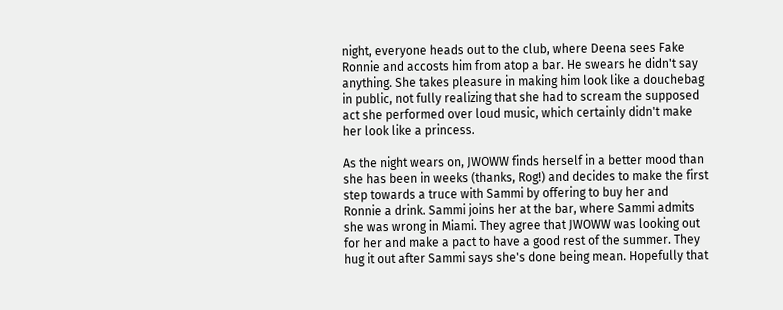night, everyone heads out to the club, where Deena sees Fake Ronnie and accosts him from atop a bar. He swears he didn't say anything. She takes pleasure in making him look like a douchebag in public, not fully realizing that she had to scream the supposed act she performed over loud music, which certainly didn't make her look like a princess.

As the night wears on, JWOWW finds herself in a better mood than she has been in weeks (thanks, Rog!) and decides to make the first step towards a truce with Sammi by offering to buy her and Ronnie a drink. Sammi joins her at the bar, where Sammi admits she was wrong in Miami. They agree that JWOWW was looking out for her and make a pact to have a good rest of the summer. They hug it out after Sammi says she's done being mean. Hopefully that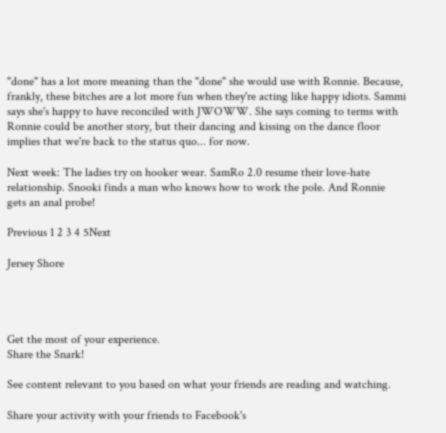"done" has a lot more meaning than the "done" she would use with Ronnie. Because, frankly, these bitches are a lot more fun when they're acting like happy idiots. Sammi says she's happy to have reconciled with JWOWW. She says coming to terms with Ronnie could be another story, but their dancing and kissing on the dance floor implies that we're back to the status quo... for now.

Next week: The ladies try on hooker wear. SamRo 2.0 resume their love-hate relationship. Snooki finds a man who knows how to work the pole. And Ronnie gets an anal probe!

Previous 1 2 3 4 5Next

Jersey Shore




Get the most of your experience.
Share the Snark!

See content relevant to you based on what your friends are reading and watching.

Share your activity with your friends to Facebook's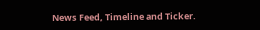News Feed, Timeline and Ticker.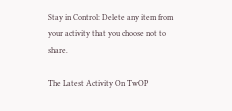Stay in Control: Delete any item from your activity that you choose not to share.

The Latest Activity On TwOP